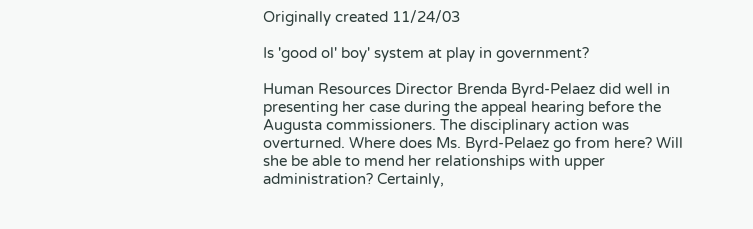Originally created 11/24/03

Is 'good ol' boy' system at play in government?

Human Resources Director Brenda Byrd-Pelaez did well in presenting her case during the appeal hearing before the Augusta commissioners. The disciplinary action was overturned. Where does Ms. Byrd-Pelaez go from here? Will she be able to mend her relationships with upper administration? Certainly,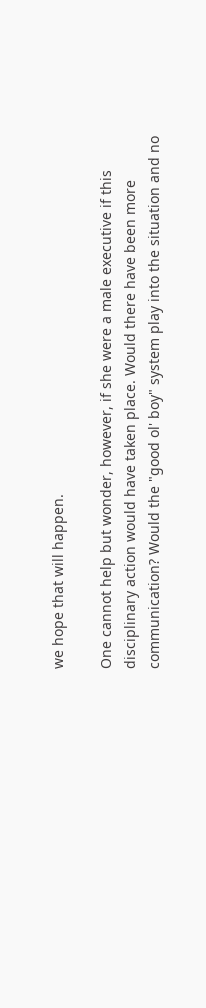we hope that will happen.

One cannot help but wonder, however, if she were a male executive if this disciplinary action would have taken place. Would there have been more communication? Would the "good ol' boy" system play into the situation and no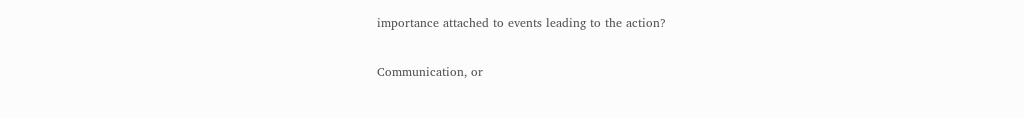importance attached to events leading to the action?

Communication, or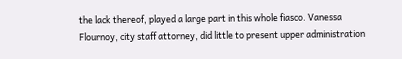the lack thereof, played a large part in this whole fiasco. Vanessa Flournoy, city staff attorney, did little to present upper administration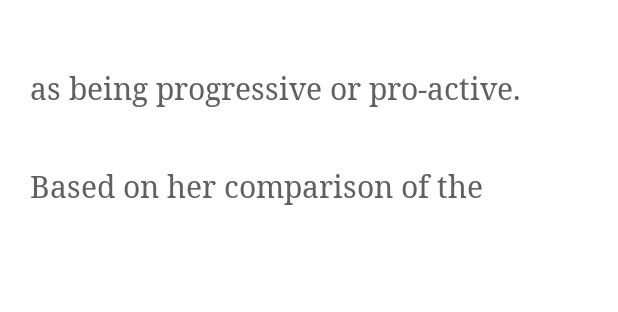as being progressive or pro-active.

Based on her comparison of the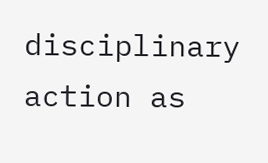disciplinary action as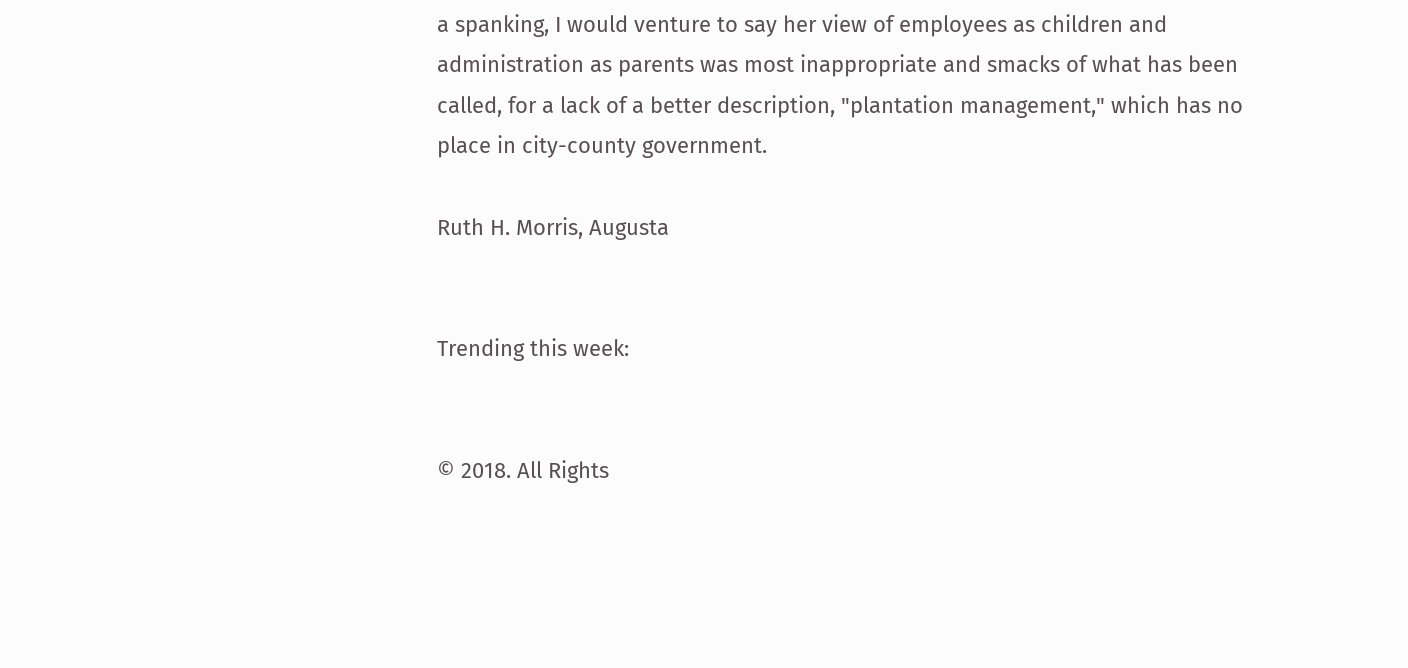a spanking, I would venture to say her view of employees as children and administration as parents was most inappropriate and smacks of what has been called, for a lack of a better description, "plantation management," which has no place in city-county government.

Ruth H. Morris, Augusta


Trending this week:


© 2018. All Rights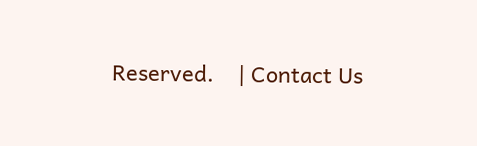Reserved.    | Contact Us